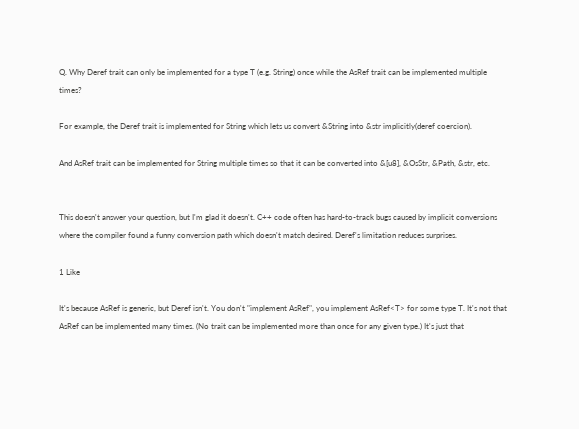Q. Why Deref trait can only be implemented for a type T (e.g. String) once while the AsRef trait can be implemented multiple times?

For example, the Deref trait is implemented for String which lets us convert &String into &str implicitly(deref coercion).

And AsRef trait can be implemented for String multiple times so that it can be converted into &[u8], &OsStr, &Path, &str, etc.


This doesn't answer your question, but I'm glad it doesn't. C++ code often has hard-to-track bugs caused by implicit conversions where the compiler found a funny conversion path which doesn't match desired. Deref's limitation reduces surprises.

1 Like

It's because AsRef is generic, but Deref isn't. You don't "implement AsRef", you implement AsRef<T> for some type T. It's not that AsRef can be implemented many times. (No trait can be implemented more than once for any given type.) It's just that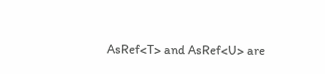AsRef<T> and AsRef<U> are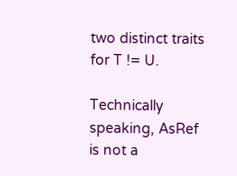two distinct traits for T != U.

Technically speaking, AsRef is not a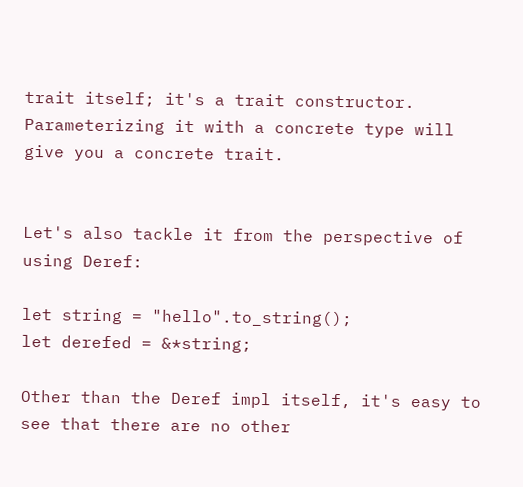trait itself; it's a trait constructor. Parameterizing it with a concrete type will give you a concrete trait.


Let's also tackle it from the perspective of using Deref:

let string = "hello".to_string();
let derefed = &*string;

Other than the Deref impl itself, it's easy to see that there are no other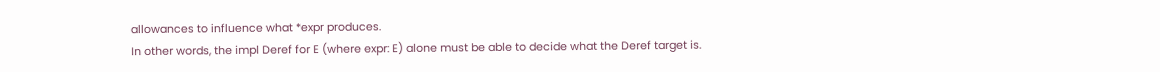allowances to influence what *expr produces.
In other words, the impl Deref for E (where expr: E) alone must be able to decide what the Deref target is.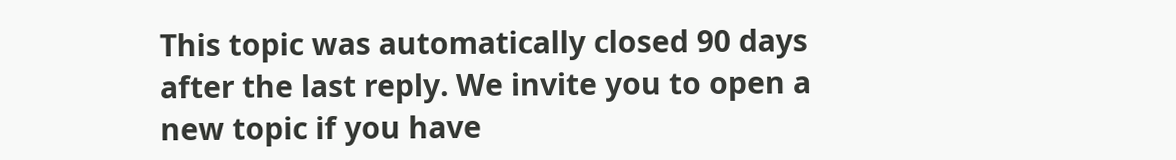This topic was automatically closed 90 days after the last reply. We invite you to open a new topic if you have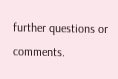further questions or comments.